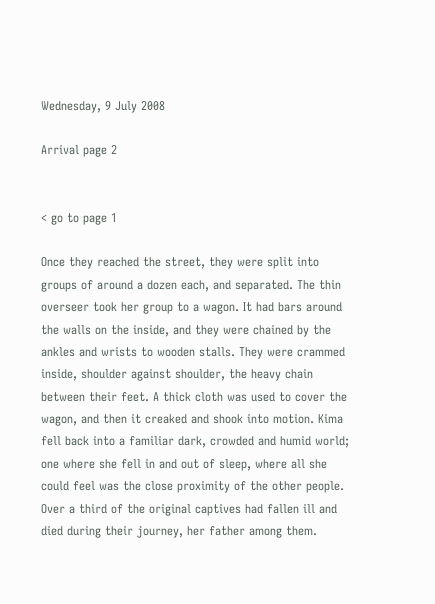Wednesday, 9 July 2008

Arrival page 2


< go to page 1

Once they reached the street, they were split into groups of around a dozen each, and separated. The thin overseer took her group to a wagon. It had bars around the walls on the inside, and they were chained by the ankles and wrists to wooden stalls. They were crammed inside, shoulder against shoulder, the heavy chain between their feet. A thick cloth was used to cover the wagon, and then it creaked and shook into motion. Kima fell back into a familiar dark, crowded and humid world; one where she fell in and out of sleep, where all she could feel was the close proximity of the other people. Over a third of the original captives had fallen ill and died during their journey, her father among them.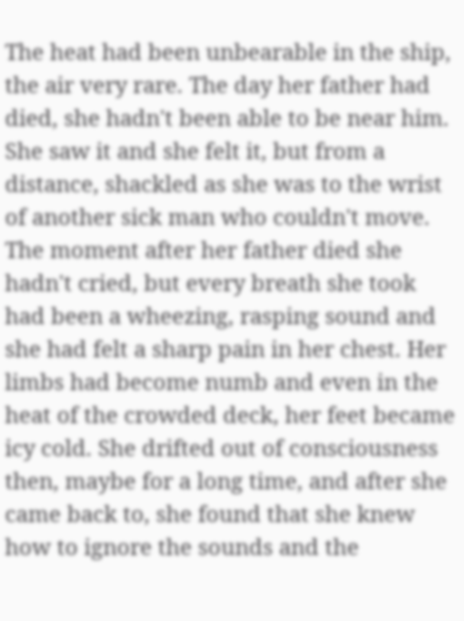The heat had been unbearable in the ship, the air very rare. The day her father had died, she hadn't been able to be near him. She saw it and she felt it, but from a distance, shackled as she was to the wrist of another sick man who couldn't move. The moment after her father died she hadn't cried, but every breath she took had been a wheezing, rasping sound and she had felt a sharp pain in her chest. Her limbs had become numb and even in the heat of the crowded deck, her feet became icy cold. She drifted out of consciousness then, maybe for a long time, and after she came back to, she found that she knew how to ignore the sounds and the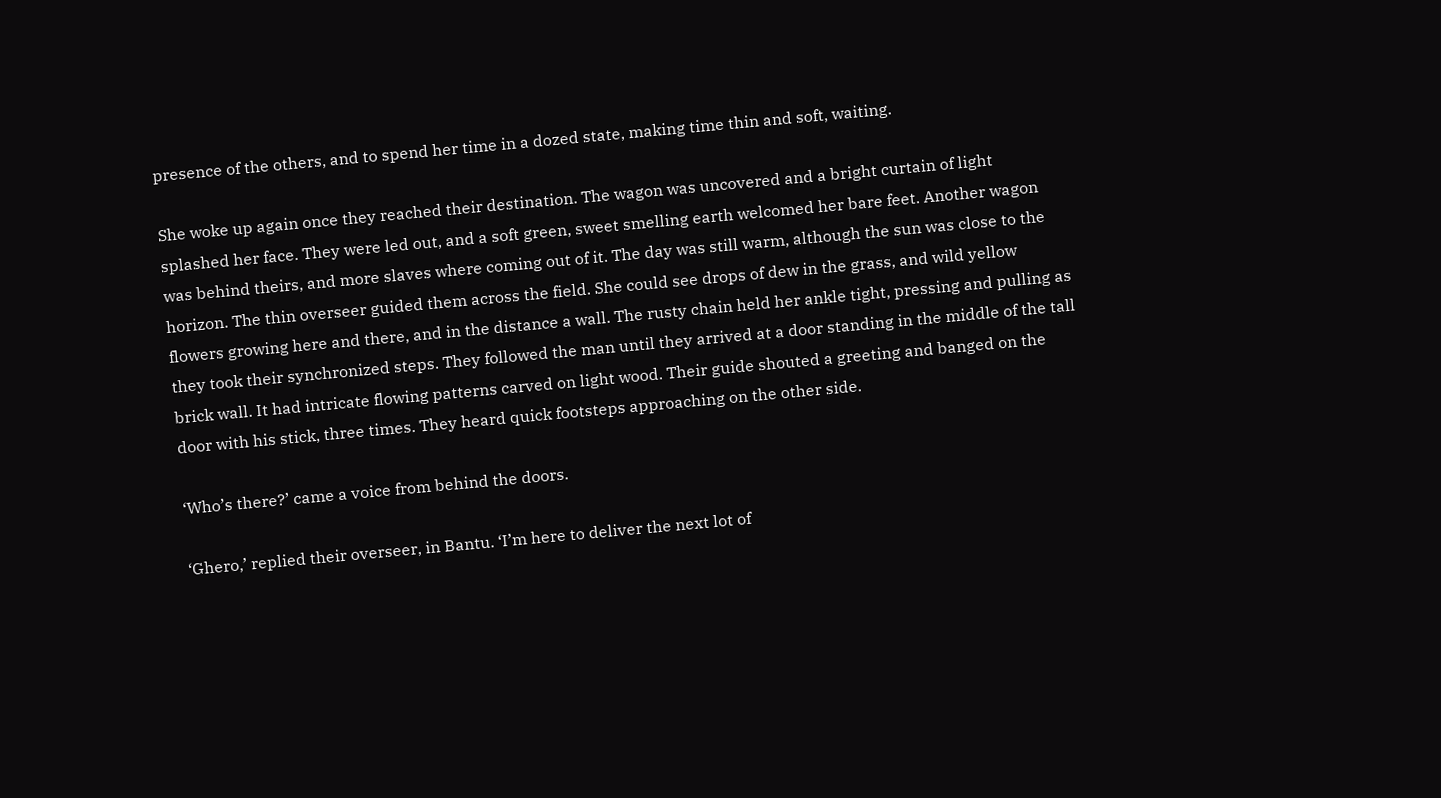presence of the others, and to spend her time in a dozed state, making time thin and soft, waiting.

She woke up again once they reached their destination. The wagon was uncovered and a bright curtain of light splashed her face. They were led out, and a soft green, sweet smelling earth welcomed her bare feet. Another wagon was behind theirs, and more slaves where coming out of it. The day was still warm, although the sun was close to the horizon. The thin overseer guided them across the field. She could see drops of dew in the grass, and wild yellow flowers growing here and there, and in the distance a wall. The rusty chain held her ankle tight, pressing and pulling as they took their synchronized steps. They followed the man until they arrived at a door standing in the middle of the tall brick wall. It had intricate flowing patterns carved on light wood. Their guide shouted a greeting and banged on the door with his stick, three times. They heard quick footsteps approaching on the other side.

‘Who’s there?’ came a voice from behind the doors.

‘Ghero,’ replied their overseer, in Bantu. ‘I’m here to deliver the next lot of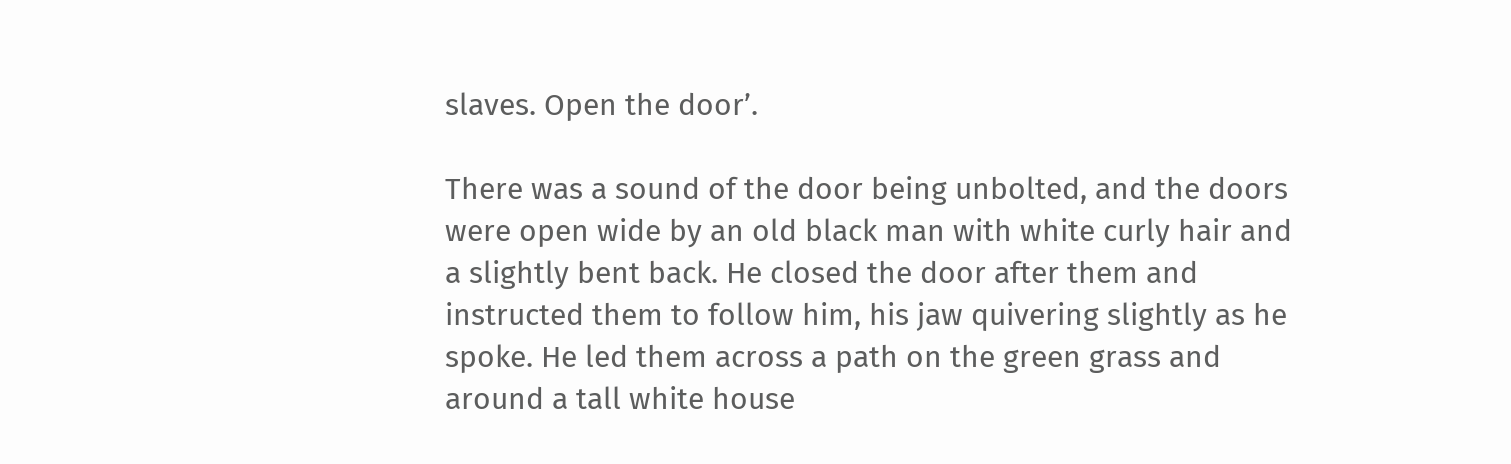slaves. Open the door’.

There was a sound of the door being unbolted, and the doors were open wide by an old black man with white curly hair and a slightly bent back. He closed the door after them and instructed them to follow him, his jaw quivering slightly as he spoke. He led them across a path on the green grass and around a tall white house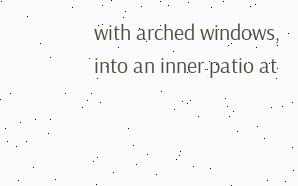with arched windows, into an inner patio at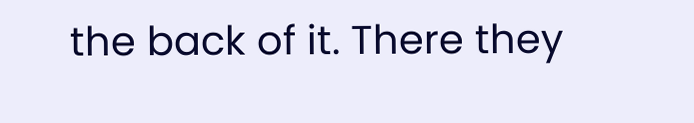the back of it. There they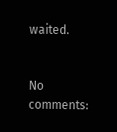waited.


No comments: